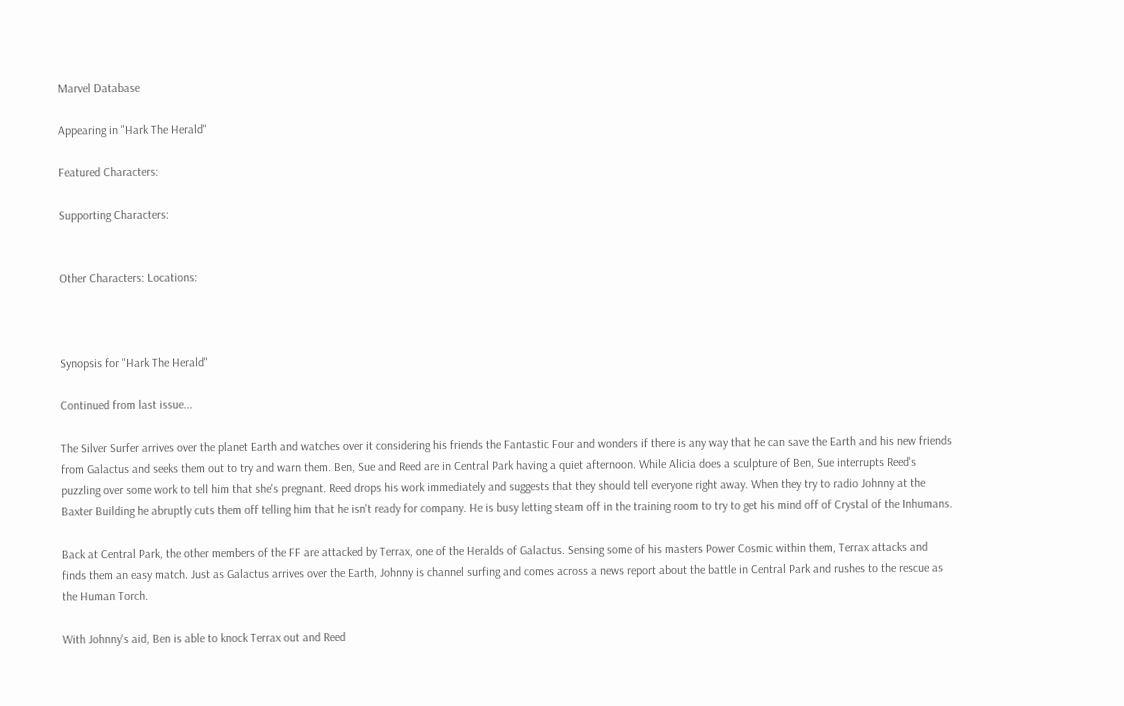Marvel Database

Appearing in "Hark The Herald"

Featured Characters:

Supporting Characters:


Other Characters: Locations:



Synopsis for "Hark The Herald"

Continued from last issue...

The Silver Surfer arrives over the planet Earth and watches over it considering his friends the Fantastic Four and wonders if there is any way that he can save the Earth and his new friends from Galactus and seeks them out to try and warn them. Ben, Sue and Reed are in Central Park having a quiet afternoon. While Alicia does a sculpture of Ben, Sue interrupts Reed's puzzling over some work to tell him that she's pregnant. Reed drops his work immediately and suggests that they should tell everyone right away. When they try to radio Johnny at the Baxter Building he abruptly cuts them off telling him that he isn't ready for company. He is busy letting steam off in the training room to try to get his mind off of Crystal of the Inhumans.

Back at Central Park, the other members of the FF are attacked by Terrax, one of the Heralds of Galactus. Sensing some of his masters Power Cosmic within them, Terrax attacks and finds them an easy match. Just as Galactus arrives over the Earth, Johnny is channel surfing and comes across a news report about the battle in Central Park and rushes to the rescue as the Human Torch.

With Johnny's aid, Ben is able to knock Terrax out and Reed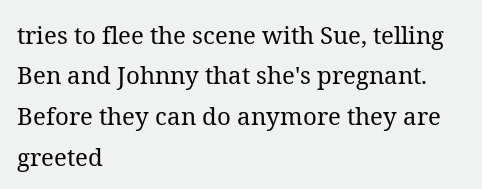tries to flee the scene with Sue, telling Ben and Johnny that she's pregnant. Before they can do anymore they are greeted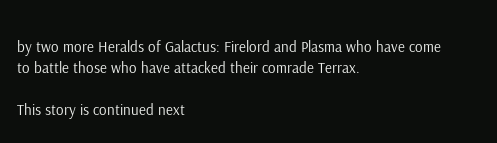by two more Heralds of Galactus: Firelord and Plasma who have come to battle those who have attacked their comrade Terrax.

This story is continued next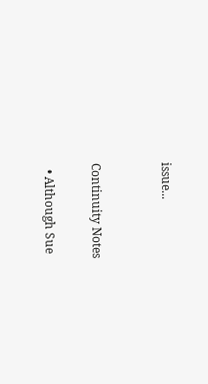issue...


Continuity Notes

  • Although Sue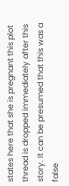states here that she is pregnant this plot thread is dropped immediately after this story. It can be presumed that this was a false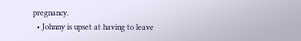pregnancy.
  • Johnny is upset at having to leave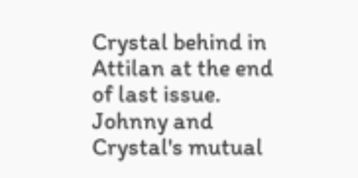Crystal behind in Attilan at the end of last issue. Johnny and Crystal's mutual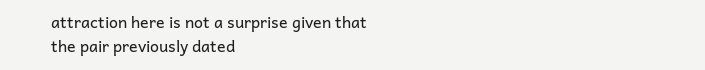attraction here is not a surprise given that the pair previously dated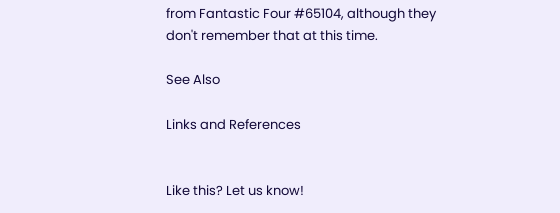from Fantastic Four #65104, although they don't remember that at this time.

See Also

Links and References


Like this? Let us know!